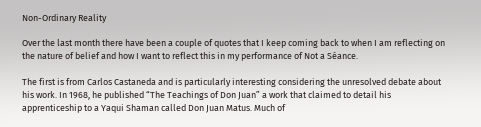Non-Ordinary Reality

Over the last month there have been a couple of quotes that I keep coming back to when I am reflecting on the nature of belief and how I want to reflect this in my performance of Not a Séance.

The first is from Carlos Castaneda and is particularly interesting considering the unresolved debate about his work. In 1968, he published “The Teachings of Don Juan” a work that claimed to detail his apprenticeship to a Yaqui Shaman called Don Juan Matus. Much of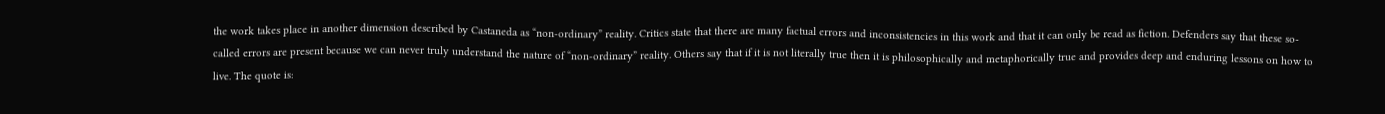the work takes place in another dimension described by Castaneda as “non-ordinary” reality. Critics state that there are many factual errors and inconsistencies in this work and that it can only be read as fiction. Defenders say that these so-called errors are present because we can never truly understand the nature of “non-ordinary” reality. Others say that if it is not literally true then it is philosophically and metaphorically true and provides deep and enduring lessons on how to live. The quote is: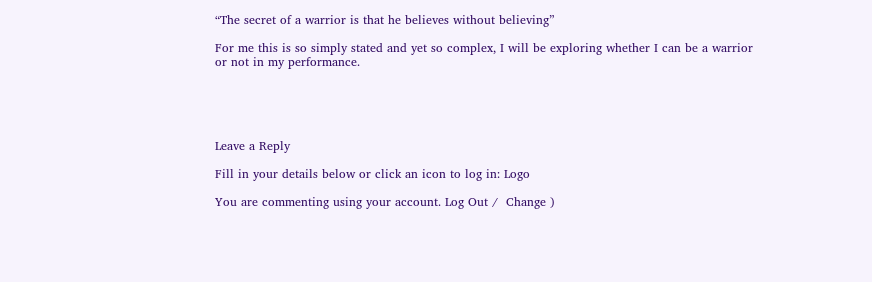“The secret of a warrior is that he believes without believing”

For me this is so simply stated and yet so complex, I will be exploring whether I can be a warrior or not in my performance.





Leave a Reply

Fill in your details below or click an icon to log in: Logo

You are commenting using your account. Log Out /  Change )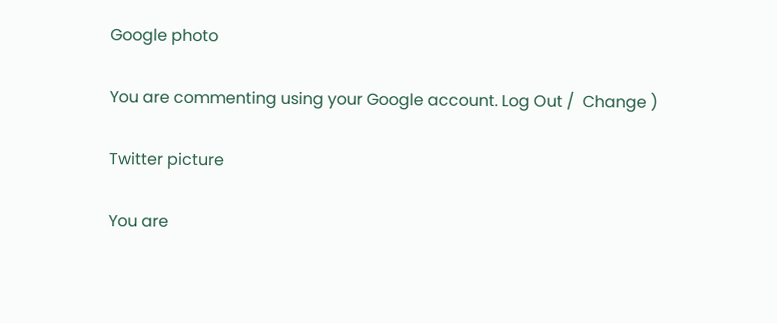Google photo

You are commenting using your Google account. Log Out /  Change )

Twitter picture

You are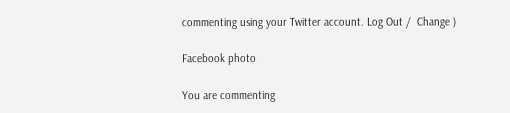commenting using your Twitter account. Log Out /  Change )

Facebook photo

You are commenting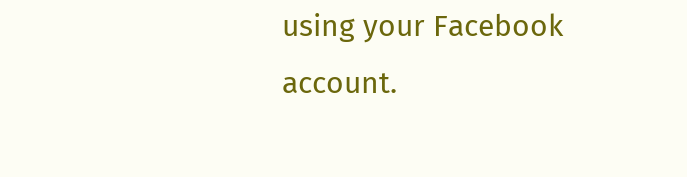using your Facebook account.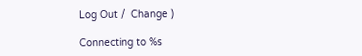Log Out /  Change )

Connecting to %s